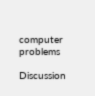computer problems

Discussion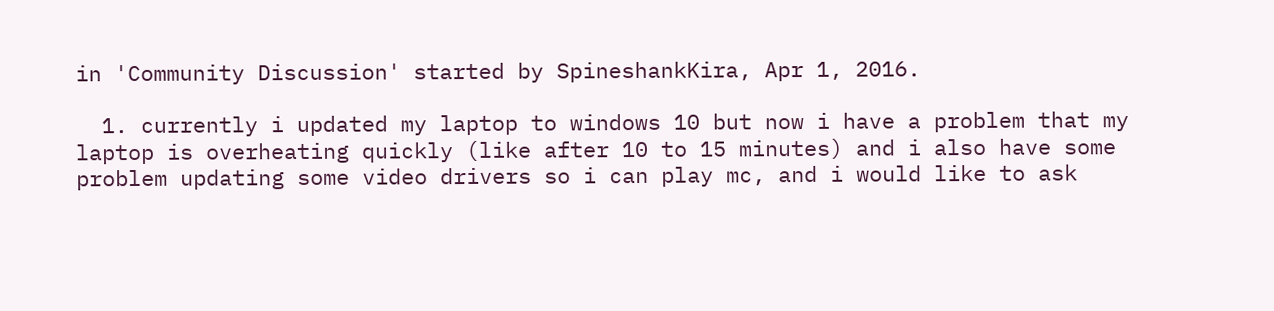in 'Community Discussion' started by SpineshankKira, Apr 1, 2016.

  1. currently i updated my laptop to windows 10 but now i have a problem that my laptop is overheating quickly (like after 10 to 15 minutes) and i also have some problem updating some video drivers so i can play mc, and i would like to ask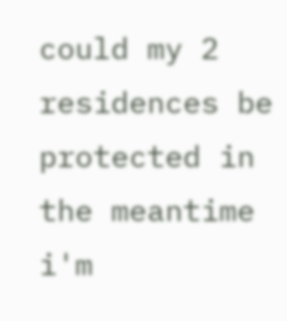could my 2 residences be protected in the meantime i'm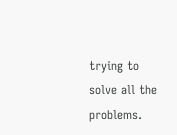trying to solve all the problems.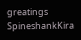greatings SpineshankKira